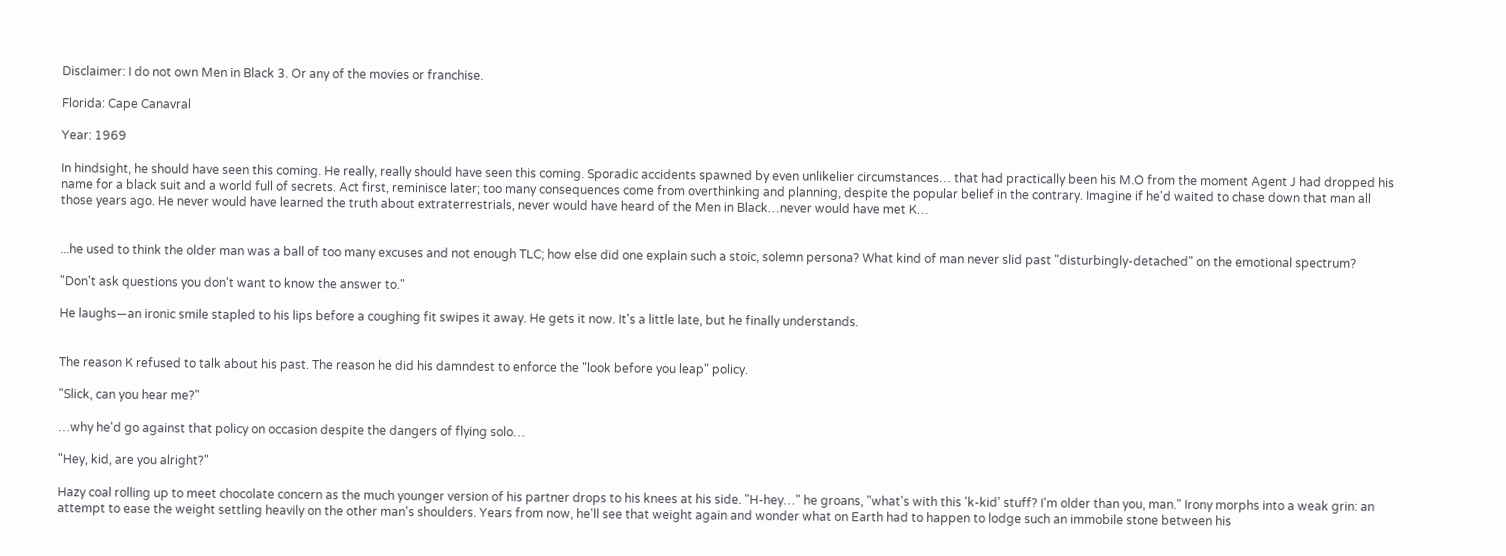Disclaimer: I do not own Men in Black 3. Or any of the movies or franchise.

Florida: Cape Canavral

Year: 1969

In hindsight, he should have seen this coming. He really, really should have seen this coming. Sporadic accidents spawned by even unlikelier circumstances… that had practically been his M.O from the moment Agent J had dropped his name for a black suit and a world full of secrets. Act first, reminisce later; too many consequences come from overthinking and planning, despite the popular belief in the contrary. Imagine if he'd waited to chase down that man all those years ago. He never would have learned the truth about extraterrestrials, never would have heard of the Men in Black…never would have met K…


...he used to think the older man was a ball of too many excuses and not enough TLC; how else did one explain such a stoic, solemn persona? What kind of man never slid past "disturbingly-detached" on the emotional spectrum?

"Don't ask questions you don't want to know the answer to."

He laughs—an ironic smile stapled to his lips before a coughing fit swipes it away. He gets it now. It's a little late, but he finally understands.


The reason K refused to talk about his past. The reason he did his damndest to enforce the "look before you leap" policy.

"Slick, can you hear me?"

…why he'd go against that policy on occasion despite the dangers of flying solo…

"Hey, kid, are you alright?"

Hazy coal rolling up to meet chocolate concern as the much younger version of his partner drops to his knees at his side. "H-hey…" he groans, "what's with this 'k-kid' stuff? I'm older than you, man." Irony morphs into a weak grin: an attempt to ease the weight settling heavily on the other man's shoulders. Years from now, he'll see that weight again and wonder what on Earth had to happen to lodge such an immobile stone between his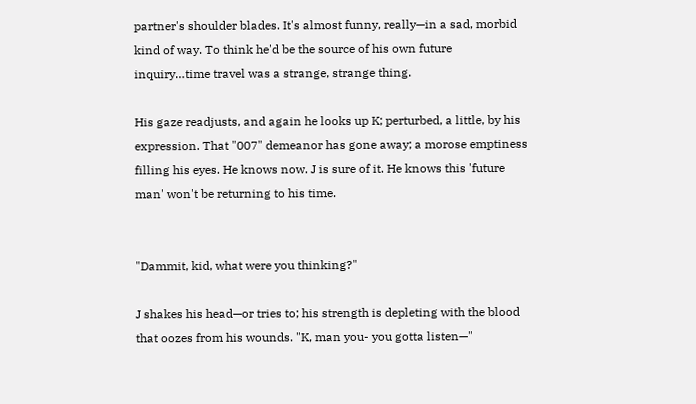partner's shoulder blades. It's almost funny, really—in a sad, morbid kind of way. To think he'd be the source of his own future inquiry…time travel was a strange, strange thing.

His gaze readjusts, and again he looks up K; perturbed, a little, by his expression. That "007" demeanor has gone away; a morose emptiness filling his eyes. He knows now. J is sure of it. He knows this 'future man' won't be returning to his time.


"Dammit, kid, what were you thinking?"

J shakes his head—or tries to; his strength is depleting with the blood that oozes from his wounds. "K, man you- you gotta listen—"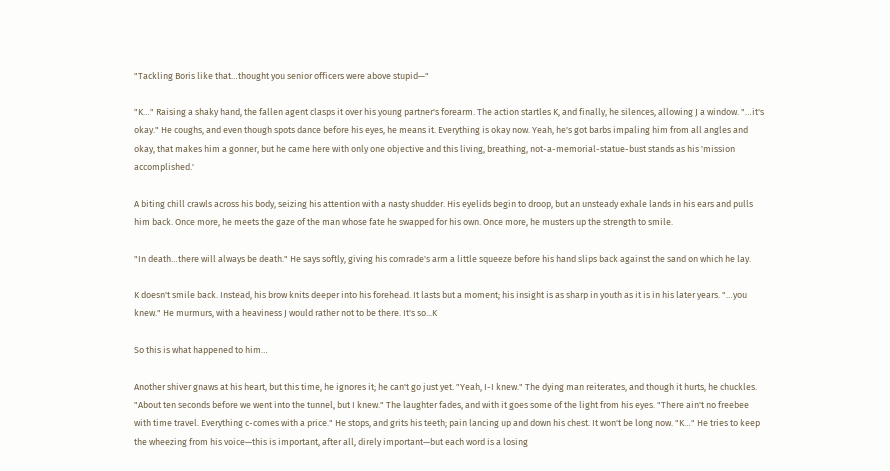"Tackling Boris like that…thought you senior officers were above stupid—"

"K…" Raising a shaky hand, the fallen agent clasps it over his young partner's forearm. The action startles K, and finally, he silences, allowing J a window. "…it's okay." He coughs, and even though spots dance before his eyes, he means it. Everything is okay now. Yeah, he's got barbs impaling him from all angles and okay, that makes him a gonner, but he came here with only one objective and this living, breathing, not-a-memorial-statue-bust stands as his 'mission accomplished.'

A biting chill crawls across his body, seizing his attention with a nasty shudder. His eyelids begin to droop, but an unsteady exhale lands in his ears and pulls him back. Once more, he meets the gaze of the man whose fate he swapped for his own. Once more, he musters up the strength to smile.

"In death…there will always be death." He says softly, giving his comrade's arm a little squeeze before his hand slips back against the sand on which he lay.

K doesn't smile back. Instead, his brow knits deeper into his forehead. It lasts but a moment; his insight is as sharp in youth as it is in his later years. "…you knew." He murmurs, with a heaviness J would rather not to be there. It's so...K

So this is what happened to him…

Another shiver gnaws at his heart, but this time, he ignores it; he can't go just yet. "Yeah, I-I knew." The dying man reiterates, and though it hurts, he chuckles. "About ten seconds before we went into the tunnel, but I knew." The laughter fades, and with it goes some of the light from his eyes. "There ain't no freebee with time travel. Everything c-comes with a price." He stops, and grits his teeth; pain lancing up and down his chest. It won't be long now. "K…" He tries to keep the wheezing from his voice—this is important, after all, direly important—but each word is a losing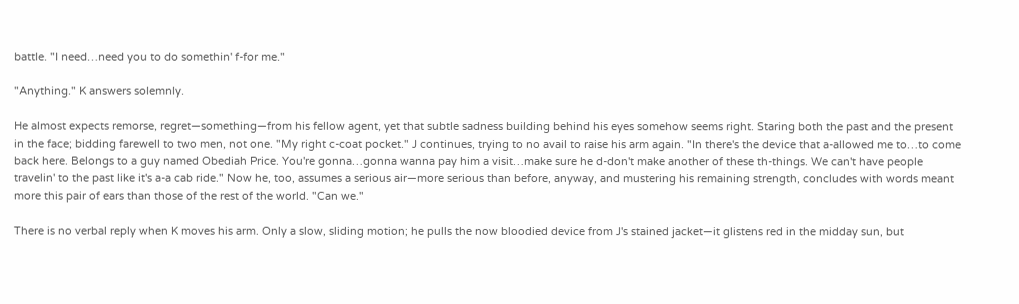battle. "I need…need you to do somethin' f-for me."

"Anything." K answers solemnly.

He almost expects remorse, regret—something—from his fellow agent, yet that subtle sadness building behind his eyes somehow seems right. Staring both the past and the present in the face; bidding farewell to two men, not one. "My right c-coat pocket." J continues, trying to no avail to raise his arm again. "In there's the device that a-allowed me to…to come back here. Belongs to a guy named Obediah Price. You're gonna…gonna wanna pay him a visit…make sure he d-don't make another of these th-things. We can't have people travelin' to the past like it's a-a cab ride." Now he, too, assumes a serious air—more serious than before, anyway, and mustering his remaining strength, concludes with words meant more this pair of ears than those of the rest of the world. "Can we."

There is no verbal reply when K moves his arm. Only a slow, sliding motion; he pulls the now bloodied device from J's stained jacket—it glistens red in the midday sun, but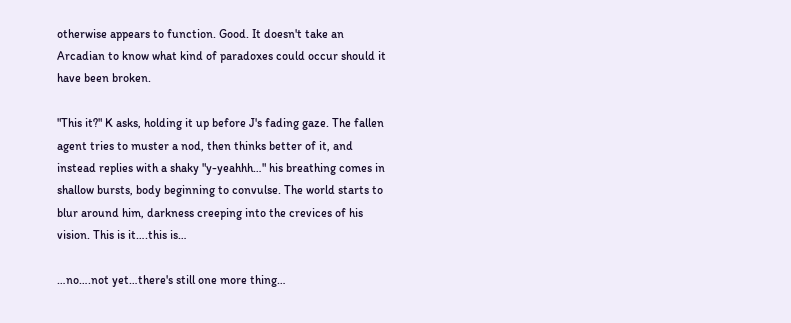otherwise appears to function. Good. It doesn't take an Arcadian to know what kind of paradoxes could occur should it have been broken.

"This it?" K asks, holding it up before J's fading gaze. The fallen agent tries to muster a nod, then thinks better of it, and instead replies with a shaky "y-yeahhh…" his breathing comes in shallow bursts, body beginning to convulse. The world starts to blur around him, darkness creeping into the crevices of his vision. This is it….this is…

…no….not yet…there's still one more thing…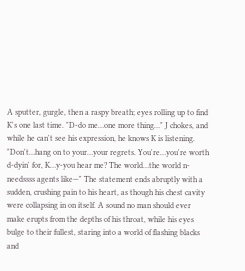A sputter, gurgle, then a raspy breath; eyes rolling up to find K's one last time. "D-do me…one more thing…" J chokes, and while he can't see his expression, he knows K is listening. "Don't…hang on to your…your regrets. You're…you're worth d-dyin' for, K…y-you hear me? The world…the world n-needssss agents like—" The statement ends abruptly with a sudden, crushing pain to his heart, as though his chest cavity were collapsing in on itself. A sound no man should ever make erupts from the depths of his throat, while his eyes bulge to their fullest, staring into a world of flashing blacks and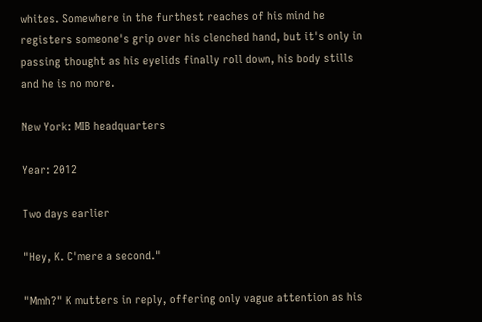whites. Somewhere in the furthest reaches of his mind he registers someone's grip over his clenched hand, but it's only in passing thought as his eyelids finally roll down, his body stills and he is no more.

New York: MIB headquarters

Year: 2012

Two days earlier

"Hey, K. C'mere a second."

"Mmh?" K mutters in reply, offering only vague attention as his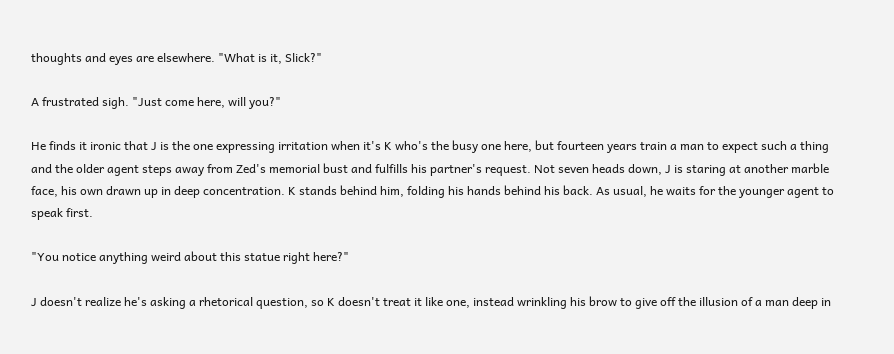thoughts and eyes are elsewhere. "What is it, Slick?"

A frustrated sigh. "Just come here, will you?"

He finds it ironic that J is the one expressing irritation when it's K who's the busy one here, but fourteen years train a man to expect such a thing and the older agent steps away from Zed's memorial bust and fulfills his partner's request. Not seven heads down, J is staring at another marble face, his own drawn up in deep concentration. K stands behind him, folding his hands behind his back. As usual, he waits for the younger agent to speak first.

"You notice anything weird about this statue right here?"

J doesn't realize he's asking a rhetorical question, so K doesn't treat it like one, instead wrinkling his brow to give off the illusion of a man deep in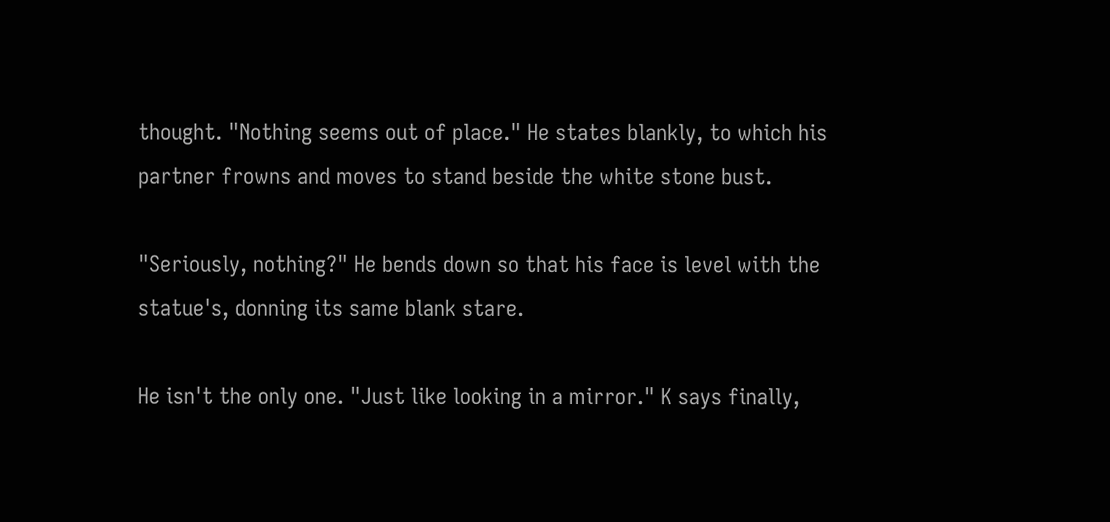thought. "Nothing seems out of place." He states blankly, to which his partner frowns and moves to stand beside the white stone bust.

"Seriously, nothing?" He bends down so that his face is level with the statue's, donning its same blank stare.

He isn't the only one. "Just like looking in a mirror." K says finally,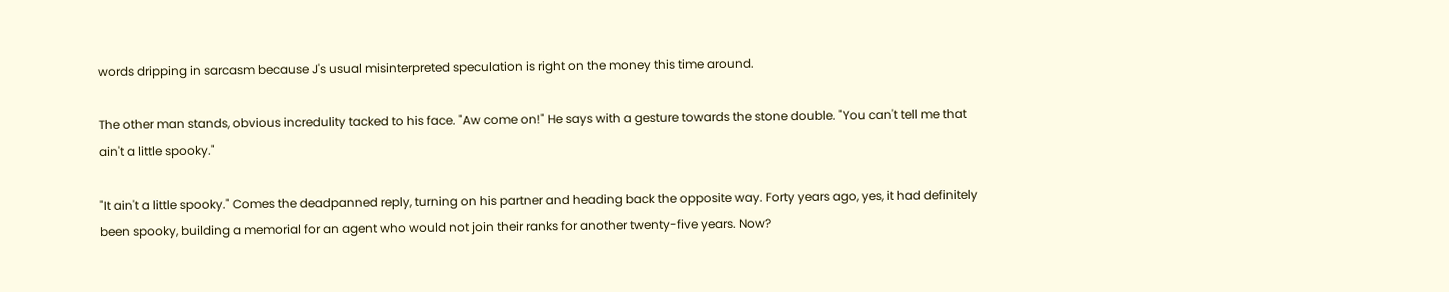words dripping in sarcasm because J's usual misinterpreted speculation is right on the money this time around.

The other man stands, obvious incredulity tacked to his face. "Aw come on!" He says with a gesture towards the stone double. "You can't tell me that ain't a little spooky."

"It ain't a little spooky." Comes the deadpanned reply, turning on his partner and heading back the opposite way. Forty years ago, yes, it had definitely been spooky, building a memorial for an agent who would not join their ranks for another twenty-five years. Now?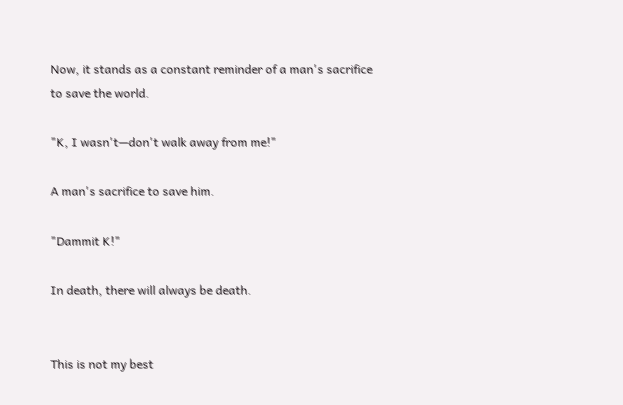Now, it stands as a constant reminder of a man's sacrifice to save the world.

"K, I wasn't—don't walk away from me!"

A man's sacrifice to save him.

"Dammit K!"

In death, there will always be death.


This is not my best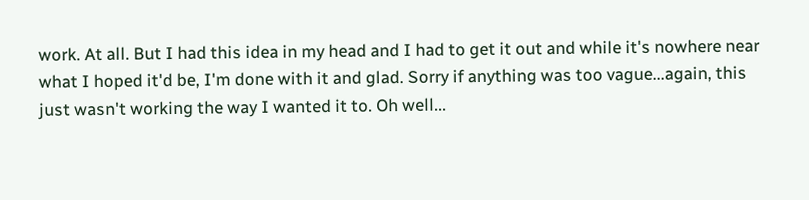work. At all. But I had this idea in my head and I had to get it out and while it's nowhere near what I hoped it'd be, I'm done with it and glad. Sorry if anything was too vague...again, this just wasn't working the way I wanted it to. Oh well...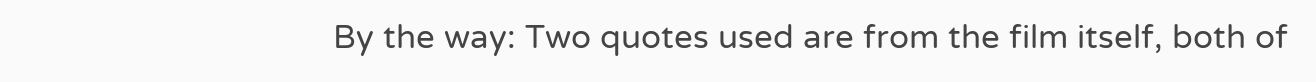By the way: Two quotes used are from the film itself, both of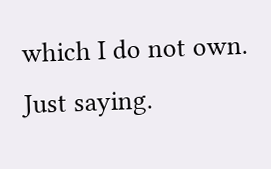which I do not own. Just saying.